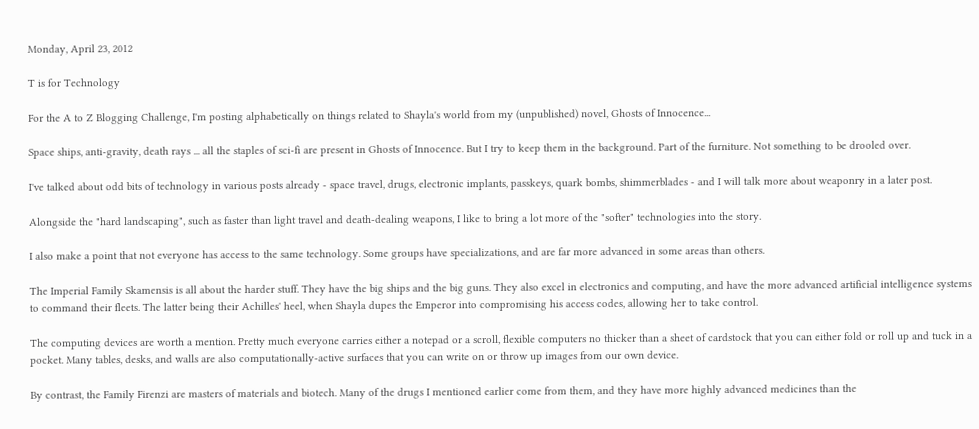Monday, April 23, 2012

T is for Technology

For the A to Z Blogging Challenge, I'm posting alphabetically on things related to Shayla's world from my (unpublished) novel, Ghosts of Innocence...

Space ships, anti-gravity, death rays ... all the staples of sci-fi are present in Ghosts of Innocence. But I try to keep them in the background. Part of the furniture. Not something to be drooled over.

I've talked about odd bits of technology in various posts already - space travel, drugs, electronic implants, passkeys, quark bombs, shimmerblades - and I will talk more about weaponry in a later post.

Alongside the "hard landscaping", such as faster than light travel and death-dealing weapons, I like to bring a lot more of the "softer" technologies into the story.

I also make a point that not everyone has access to the same technology. Some groups have specializations, and are far more advanced in some areas than others.

The Imperial Family Skamensis is all about the harder stuff. They have the big ships and the big guns. They also excel in electronics and computing, and have the more advanced artificial intelligence systems to command their fleets. The latter being their Achilles' heel, when Shayla dupes the Emperor into compromising his access codes, allowing her to take control.

The computing devices are worth a mention. Pretty much everyone carries either a notepad or a scroll, flexible computers no thicker than a sheet of cardstock that you can either fold or roll up and tuck in a pocket. Many tables, desks, and walls are also computationally-active surfaces that you can write on or throw up images from our own device.

By contrast, the Family Firenzi are masters of materials and biotech. Many of the drugs I mentioned earlier come from them, and they have more highly advanced medicines than the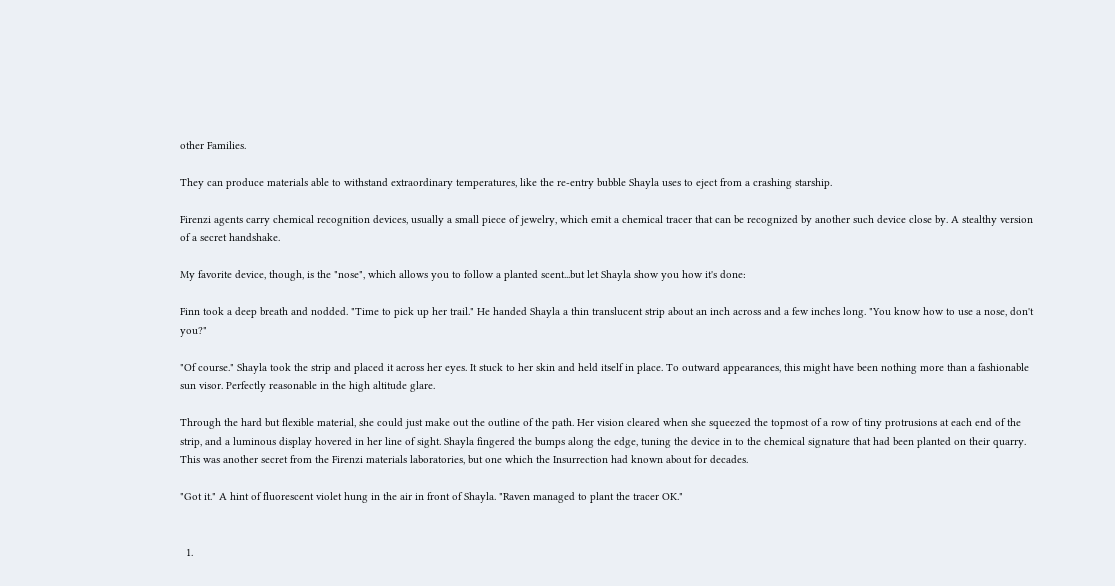other Families.

They can produce materials able to withstand extraordinary temperatures, like the re-entry bubble Shayla uses to eject from a crashing starship.

Firenzi agents carry chemical recognition devices, usually a small piece of jewelry, which emit a chemical tracer that can be recognized by another such device close by. A stealthy version of a secret handshake.

My favorite device, though, is the "nose", which allows you to follow a planted scent...but let Shayla show you how it's done:

Finn took a deep breath and nodded. "Time to pick up her trail." He handed Shayla a thin translucent strip about an inch across and a few inches long. "You know how to use a nose, don't you?"

"Of course." Shayla took the strip and placed it across her eyes. It stuck to her skin and held itself in place. To outward appearances, this might have been nothing more than a fashionable sun visor. Perfectly reasonable in the high altitude glare.

Through the hard but flexible material, she could just make out the outline of the path. Her vision cleared when she squeezed the topmost of a row of tiny protrusions at each end of the strip, and a luminous display hovered in her line of sight. Shayla fingered the bumps along the edge, tuning the device in to the chemical signature that had been planted on their quarry. This was another secret from the Firenzi materials laboratories, but one which the Insurrection had known about for decades.

"Got it." A hint of fluorescent violet hung in the air in front of Shayla. "Raven managed to plant the tracer OK."


  1.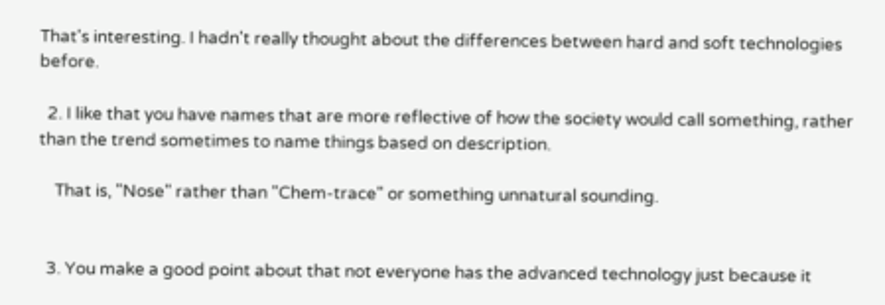That's interesting. I hadn't really thought about the differences between hard and soft technologies before.

  2. I like that you have names that are more reflective of how the society would call something, rather than the trend sometimes to name things based on description.

    That is, "Nose" rather than "Chem-trace" or something unnatural sounding.


  3. You make a good point about that not everyone has the advanced technology just because it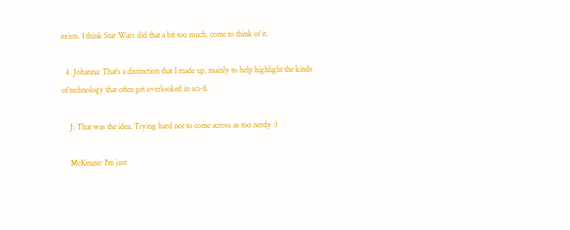exists. I think Star Wars did that a bit too much, come to think of it.

  4. Johanna: That's a distinction that I made up, mainly to help highlight the kinds of technology that often get overlooked in sci-fi.

    J: That was the idea. Trying hard not to come across as too nerdy :)

    McKenzie: I'm just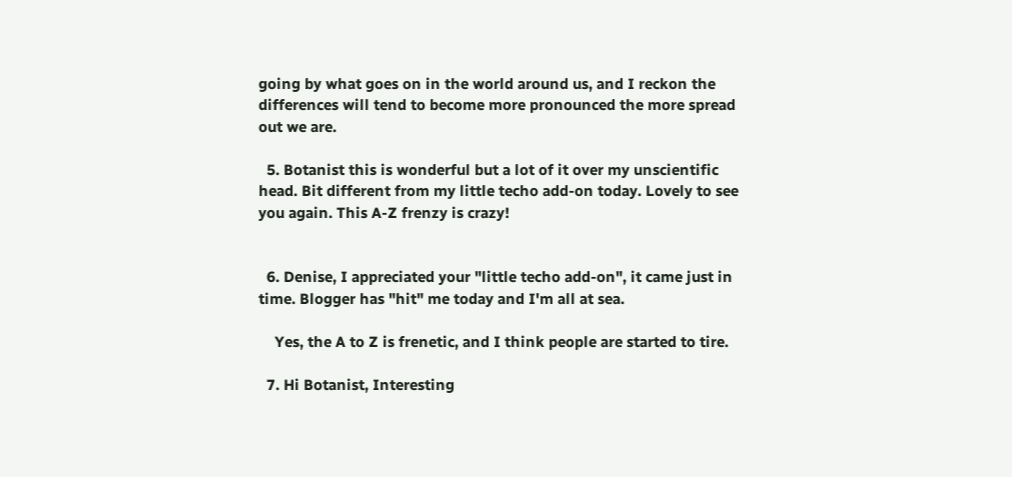going by what goes on in the world around us, and I reckon the differences will tend to become more pronounced the more spread out we are.

  5. Botanist this is wonderful but a lot of it over my unscientific head. Bit different from my little techo add-on today. Lovely to see you again. This A-Z frenzy is crazy!


  6. Denise, I appreciated your "little techo add-on", it came just in time. Blogger has "hit" me today and I'm all at sea.

    Yes, the A to Z is frenetic, and I think people are started to tire.

  7. Hi Botanist, Interesting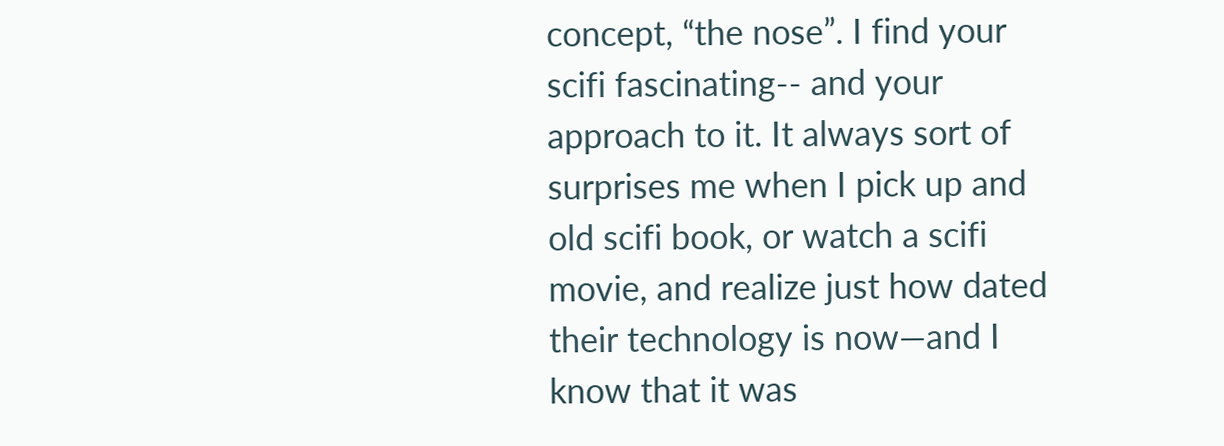concept, “the nose”. I find your scifi fascinating-- and your approach to it. It always sort of surprises me when I pick up and old scifi book, or watch a scifi movie, and realize just how dated their technology is now—and I know that it was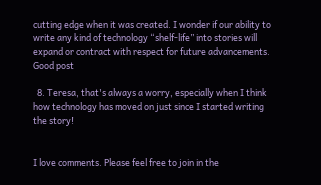cutting edge when it was created. I wonder if our ability to write any kind of technology “shelf-life” into stories will expand or contract with respect for future advancements. Good post

  8. Teresa, that's always a worry, especially when I think how technology has moved on just since I started writing the story!


I love comments. Please feel free to join in the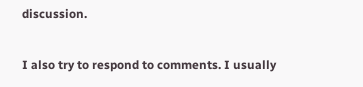discussion.

I also try to respond to comments. I usually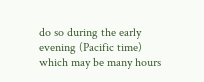do so during the early evening (Pacific time) which may be many hours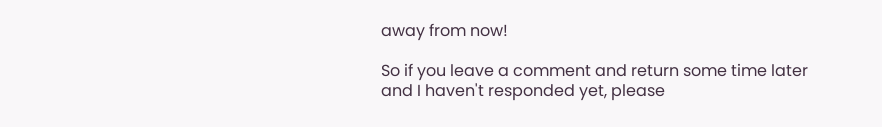away from now!

So if you leave a comment and return some time later and I haven't responded yet, please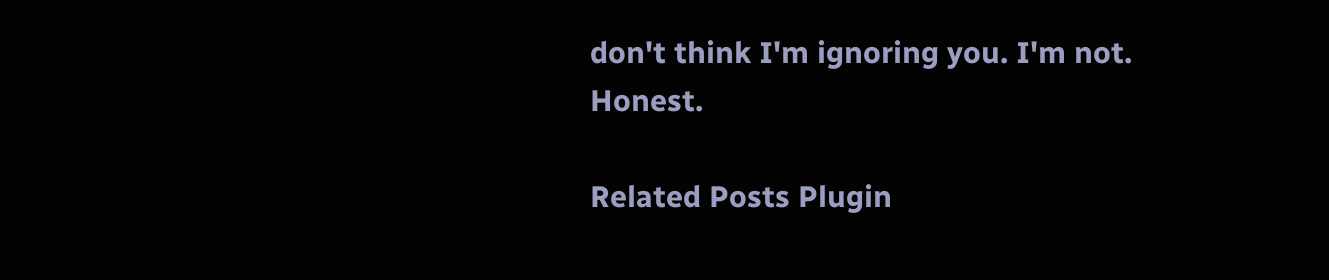don't think I'm ignoring you. I'm not. Honest.

Related Posts Plugin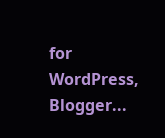for WordPress, Blogger...